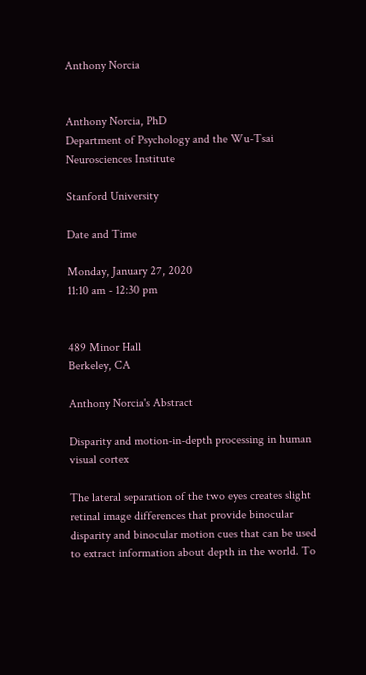Anthony Norcia


Anthony Norcia, PhD
Department of Psychology and the Wu-Tsai Neurosciences Institute

Stanford University

Date and Time

Monday, January 27, 2020
11:10 am - 12:30 pm


489 Minor Hall
Berkeley, CA

Anthony Norcia's Abstract

Disparity and motion-in-depth processing in human visual cortex

The lateral separation of the two eyes creates slight retinal image differences that provide binocular disparity and binocular motion cues that can be used to extract information about depth in the world. To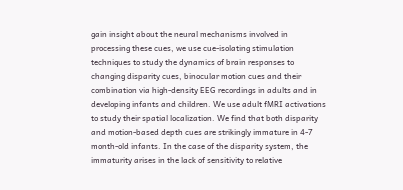gain insight about the neural mechanisms involved in processing these cues, we use cue-isolating stimulation techniques to study the dynamics of brain responses to changing disparity cues, binocular motion cues and their combination via high-density EEG recordings in adults and in developing infants and children. We use adult fMRI activations to study their spatial localization. We find that both disparity and motion-based depth cues are strikingly immature in 4-7 month-old infants. In the case of the disparity system, the immaturity arises in the lack of sensitivity to relative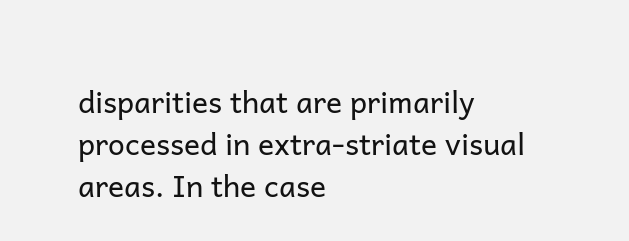disparities that are primarily processed in extra-striate visual areas. In the case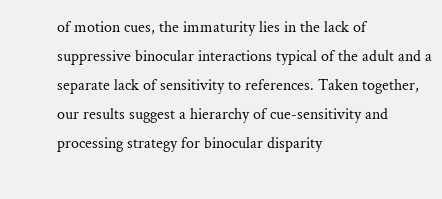of motion cues, the immaturity lies in the lack of suppressive binocular interactions typical of the adult and a separate lack of sensitivity to references. Taken together, our results suggest a hierarchy of cue-sensitivity and processing strategy for binocular disparity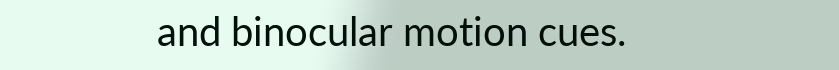and binocular motion cues.